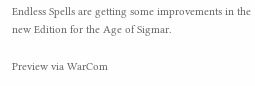Endless Spells are getting some improvements in the new Edition for the Age of Sigmar.

Preview via WarCom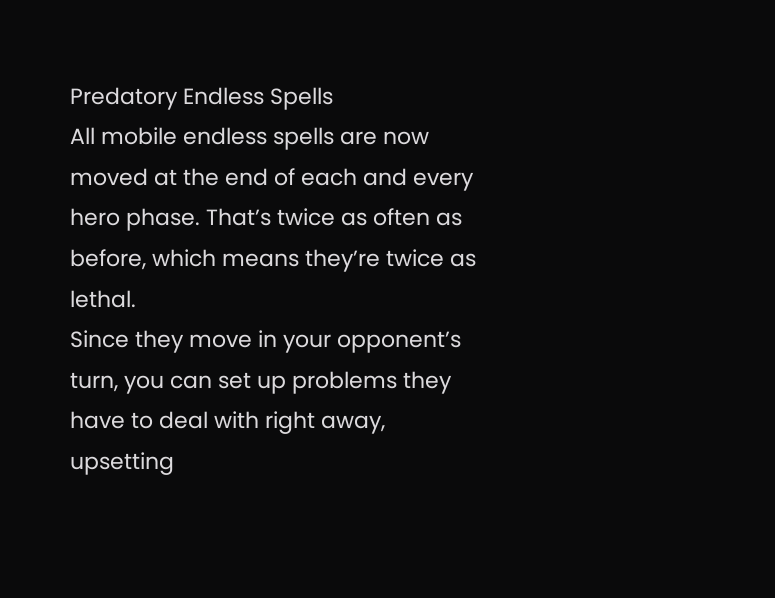Predatory Endless Spells
All mobile endless spells are now moved at the end of each and every hero phase. That’s twice as often as before, which means they’re twice as lethal.
Since they move in your opponent’s turn, you can set up problems they have to deal with right away, upsetting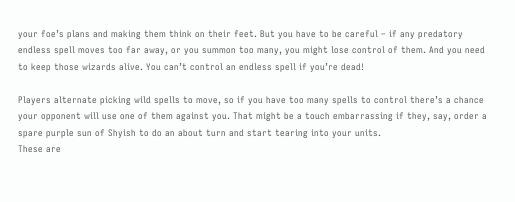your foe’s plans and making them think on their feet. But you have to be careful – if any predatory endless spell moves too far away, or you summon too many, you might lose control of them. And you need to keep those wizards alive. You can’t control an endless spell if you’re dead!

Players alternate picking wild spells to move, so if you have too many spells to control there’s a chance your opponent will use one of them against you. That might be a touch embarrassing if they, say, order a spare purple sun of Shyish to do an about turn and start tearing into your units.
These are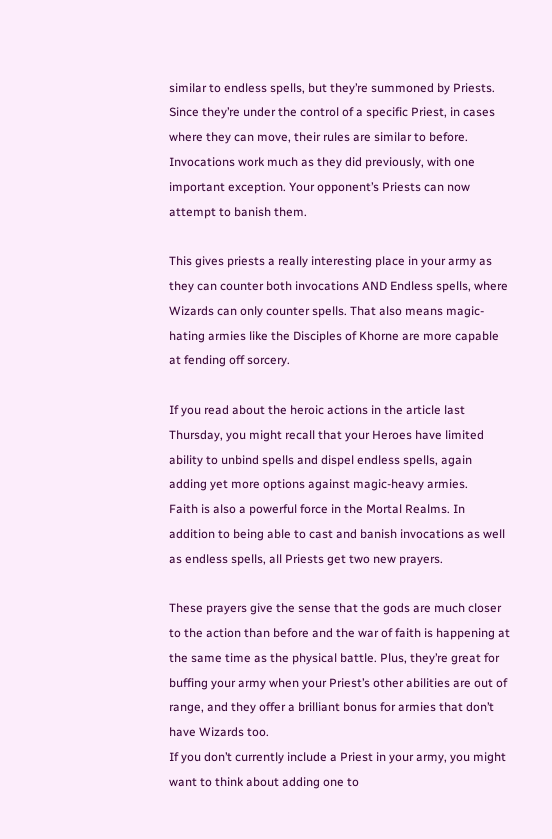similar to endless spells, but they’re summoned by Priests. Since they’re under the control of a specific Priest, in cases where they can move, their rules are similar to before.
Invocations work much as they did previously, with one important exception. Your opponent’s Priests can now attempt to banish them.

This gives priests a really interesting place in your army as they can counter both invocations AND Endless spells, where Wizards can only counter spells. That also means magic-hating armies like the Disciples of Khorne are more capable at fending off sorcery.

If you read about the heroic actions in the article last Thursday, you might recall that your Heroes have limited ability to unbind spells and dispel endless spells, again adding yet more options against magic-heavy armies.
Faith is also a powerful force in the Mortal Realms. In addition to being able to cast and banish invocations as well as endless spells, all Priests get two new prayers.

These prayers give the sense that the gods are much closer to the action than before and the war of faith is happening at the same time as the physical battle. Plus, they’re great for buffing your army when your Priest’s other abilities are out of range, and they offer a brilliant bonus for armies that don’t have Wizards too.
If you don’t currently include a Priest in your army, you might want to think about adding one to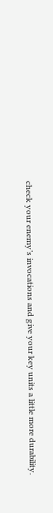check your enemy’s invocations and give your key units a little more durability.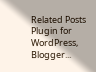Related Posts Plugin for WordPress, Blogger...